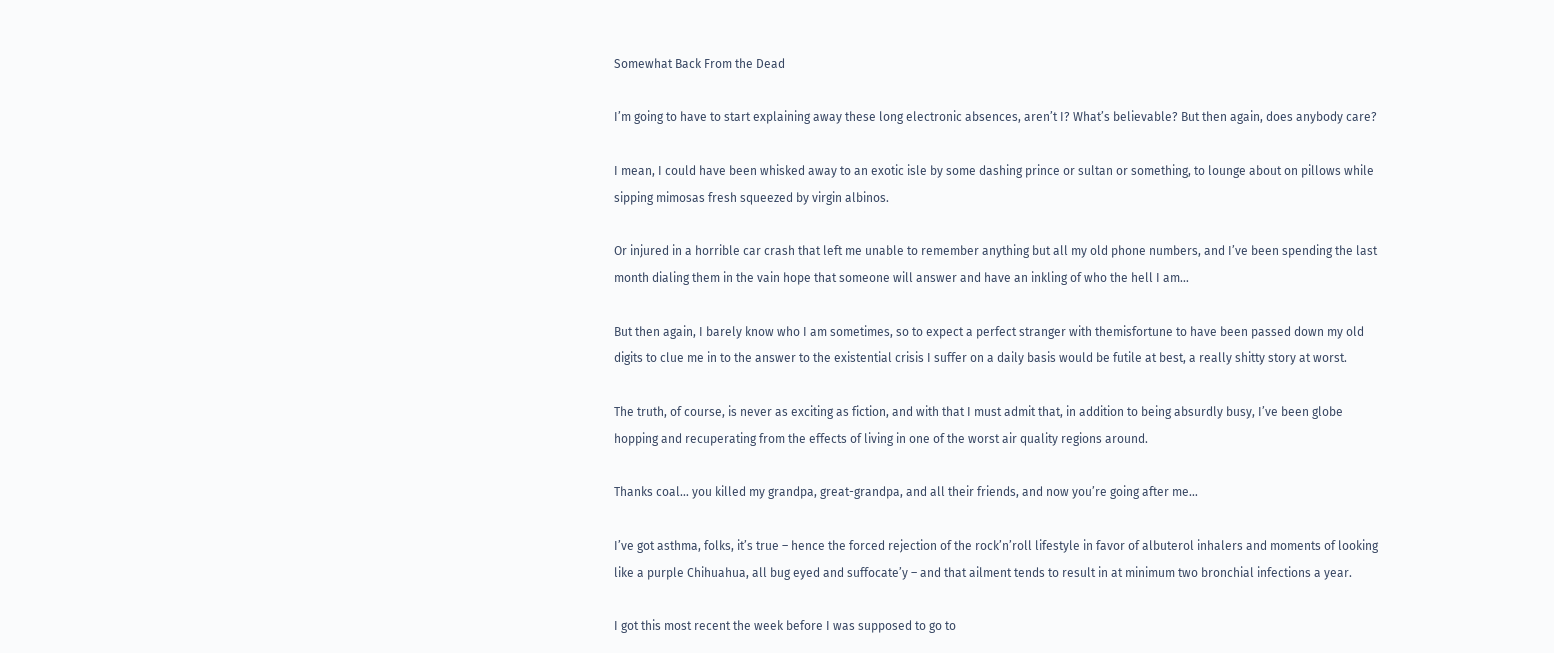Somewhat Back From the Dead

I’m going to have to start explaining away these long electronic absences, aren’t I? What’s believable? But then again, does anybody care?

I mean, I could have been whisked away to an exotic isle by some dashing prince or sultan or something, to lounge about on pillows while sipping mimosas fresh squeezed by virgin albinos.

Or injured in a horrible car crash that left me unable to remember anything but all my old phone numbers, and I’ve been spending the last month dialing them in the vain hope that someone will answer and have an inkling of who the hell I am…

But then again, I barely know who I am sometimes, so to expect a perfect stranger with themisfortune to have been passed down my old digits to clue me in to the answer to the existential crisis I suffer on a daily basis would be futile at best, a really shitty story at worst.

The truth, of course, is never as exciting as fiction, and with that I must admit that, in addition to being absurdly busy, I’ve been globe hopping and recuperating from the effects of living in one of the worst air quality regions around.

Thanks coal… you killed my grandpa, great-grandpa, and all their friends, and now you’re going after me…

I’ve got asthma, folks, it’s true – hence the forced rejection of the rock’n’roll lifestyle in favor of albuterol inhalers and moments of looking like a purple Chihuahua, all bug eyed and suffocate’y – and that ailment tends to result in at minimum two bronchial infections a year.

I got this most recent the week before I was supposed to go to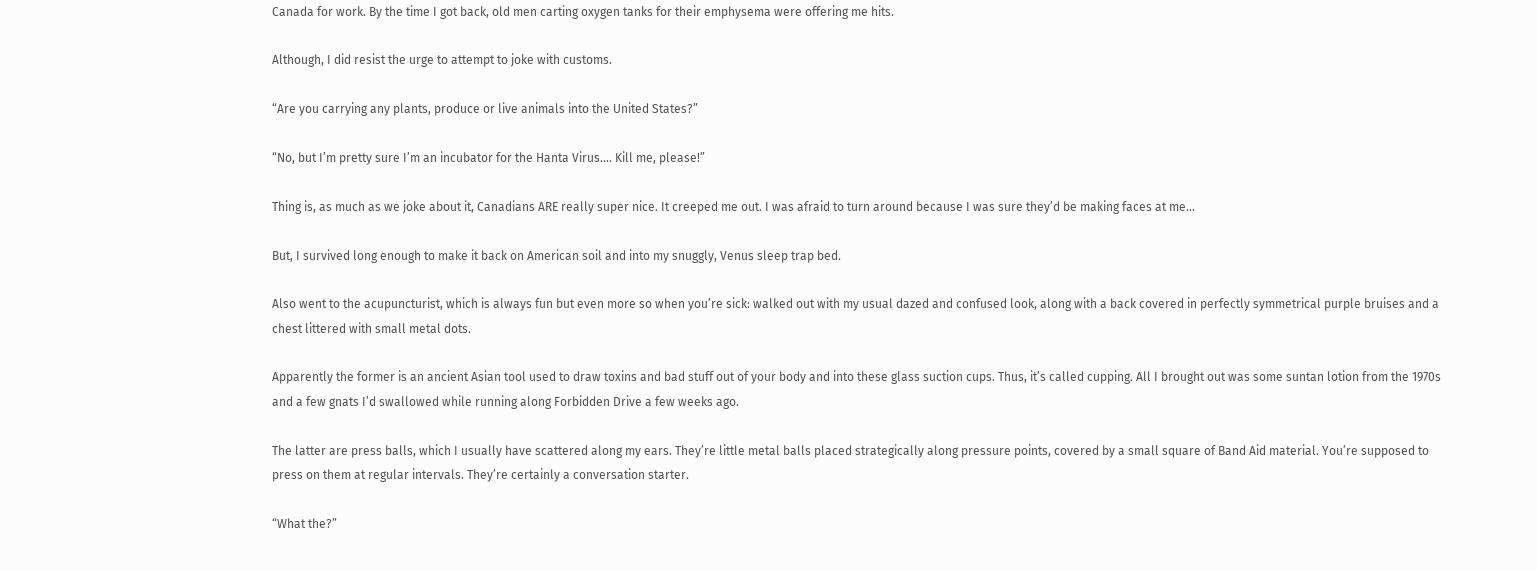Canada for work. By the time I got back, old men carting oxygen tanks for their emphysema were offering me hits.

Although, I did resist the urge to attempt to joke with customs.

“Are you carrying any plants, produce or live animals into the United States?”

“No, but I’m pretty sure I’m an incubator for the Hanta Virus…. Kill me, please!”

Thing is, as much as we joke about it, Canadians ARE really super nice. It creeped me out. I was afraid to turn around because I was sure they’d be making faces at me…

But, I survived long enough to make it back on American soil and into my snuggly, Venus sleep trap bed.

Also went to the acupuncturist, which is always fun but even more so when you’re sick: walked out with my usual dazed and confused look, along with a back covered in perfectly symmetrical purple bruises and a chest littered with small metal dots.

Apparently the former is an ancient Asian tool used to draw toxins and bad stuff out of your body and into these glass suction cups. Thus, it’s called cupping. All I brought out was some suntan lotion from the 1970s and a few gnats I’d swallowed while running along Forbidden Drive a few weeks ago.

The latter are press balls, which I usually have scattered along my ears. They’re little metal balls placed strategically along pressure points, covered by a small square of Band Aid material. You’re supposed to press on them at regular intervals. They’re certainly a conversation starter.

“What the?”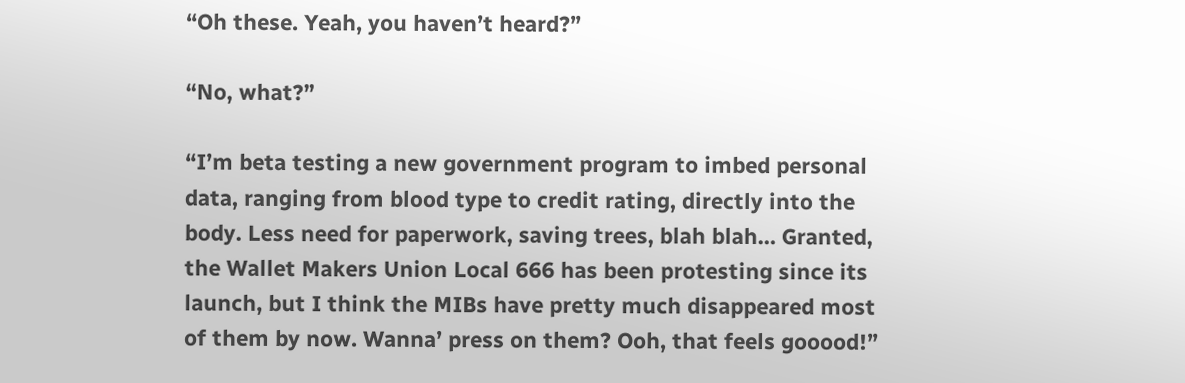“Oh these. Yeah, you haven’t heard?”

“No, what?”

“I’m beta testing a new government program to imbed personal data, ranging from blood type to credit rating, directly into the body. Less need for paperwork, saving trees, blah blah… Granted, the Wallet Makers Union Local 666 has been protesting since its launch, but I think the MIBs have pretty much disappeared most of them by now. Wanna’ press on them? Ooh, that feels gooood!”